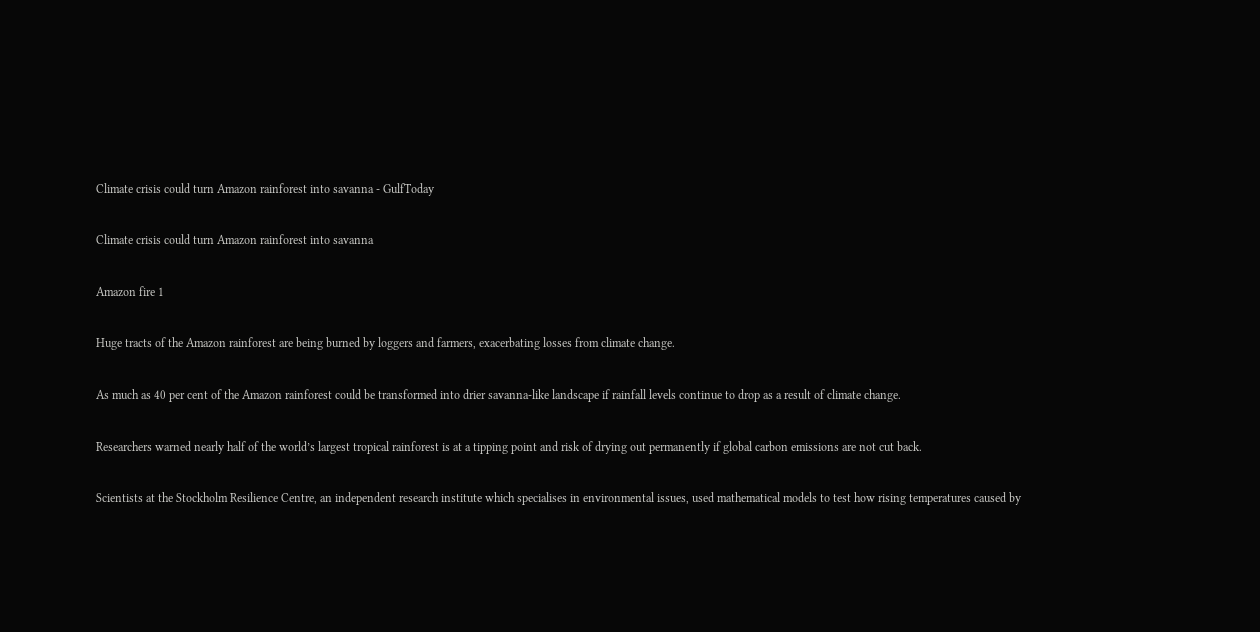Climate crisis could turn Amazon rainforest into savanna - GulfToday

Climate crisis could turn Amazon rainforest into savanna

Amazon fire 1

Huge tracts of the Amazon rainforest are being burned by loggers and farmers, exacerbating losses from climate change.

As much as 40 per cent of the Amazon rainforest could be transformed into drier savanna-like landscape if rainfall levels continue to drop as a result of climate change.

Researchers warned nearly half of the world’s largest tropical rainforest is at a tipping point and risk of drying out permanently if global carbon emissions are not cut back.

Scientists at the Stockholm Resilience Centre, an independent research institute which specialises in environmental issues, used mathematical models to test how rising temperatures caused by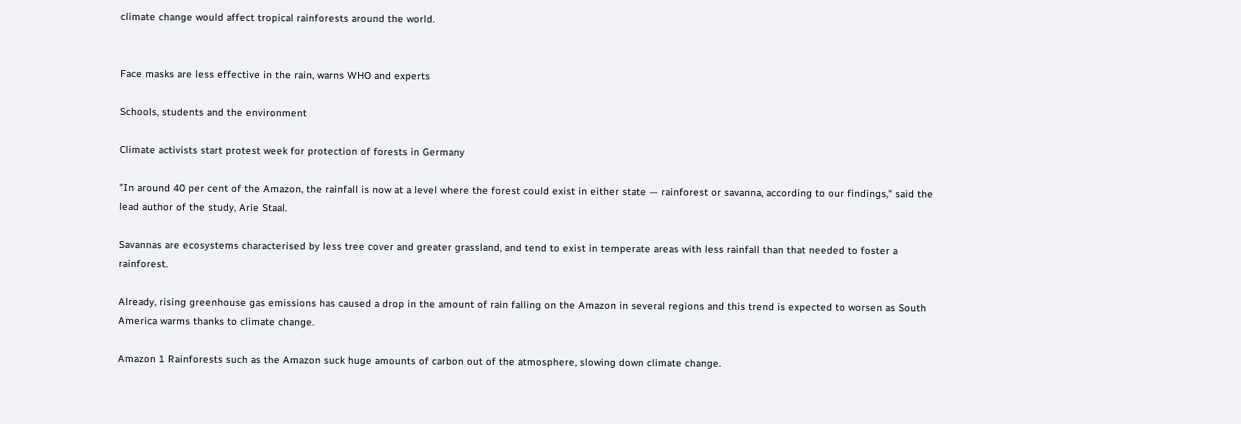climate change would affect tropical rainforests around the world.


Face masks are less effective in the rain, warns WHO and experts

Schools, students and the environment

Climate activists start protest week for protection of forests in Germany

"In around 40 per cent of the Amazon, the rainfall is now at a level where the forest could exist in either state — rainforest or savanna, according to our findings," said the lead author of the study, Arie Staal.

Savannas are ecosystems characterised by less tree cover and greater grassland, and tend to exist in temperate areas with less rainfall than that needed to foster a rainforest.

Already, rising greenhouse gas emissions has caused a drop in the amount of rain falling on the Amazon in several regions and this trend is expected to worsen as South America warms thanks to climate change.

Amazon 1 Rainforests such as the Amazon suck huge amounts of carbon out of the atmosphere, slowing down climate change.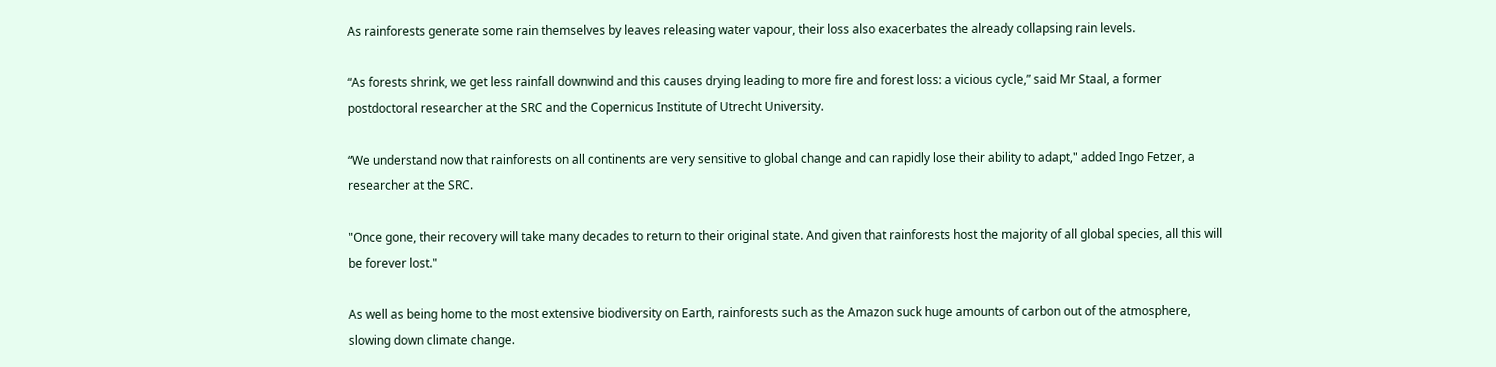As rainforests generate some rain themselves by leaves releasing water vapour, their loss also exacerbates the already collapsing rain levels.

“As forests shrink, we get less rainfall downwind and this causes drying leading to more fire and forest loss: a vicious cycle,” said Mr Staal, a former postdoctoral researcher at the SRC and the Copernicus Institute of Utrecht University.

“We understand now that rainforests on all continents are very sensitive to global change and can rapidly lose their ability to adapt," added Ingo Fetzer, a researcher at the SRC.

"Once gone, their recovery will take many decades to return to their original state. And given that rainforests host the majority of all global species, all this will be forever lost."

As well as being home to the most extensive biodiversity on Earth, rainforests such as the Amazon suck huge amounts of carbon out of the atmosphere, slowing down climate change.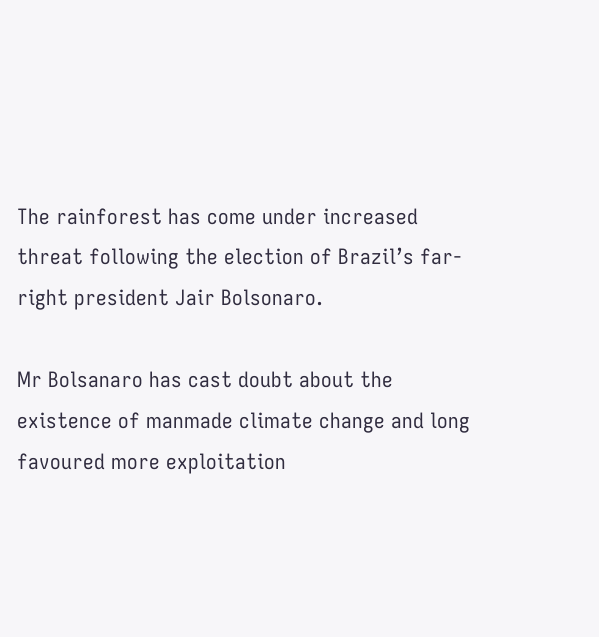The rainforest has come under increased threat following the election of Brazil’s far-right president Jair Bolsonaro.

Mr Bolsanaro has cast doubt about the existence of manmade climate change and long favoured more exploitation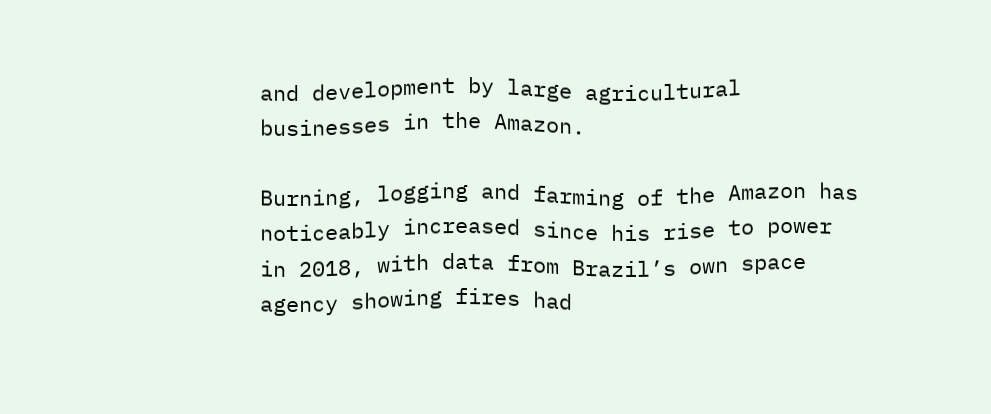and development by large agricultural businesses in the Amazon.

Burning, logging and farming of the Amazon has noticeably increased since his rise to power in 2018, with data from Brazil’s own space agency showing fires had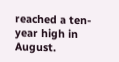reached a ten-year high in August.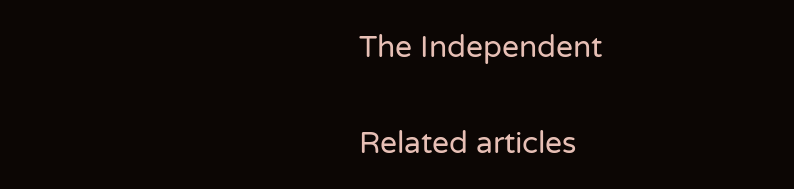The Independent

Related articles